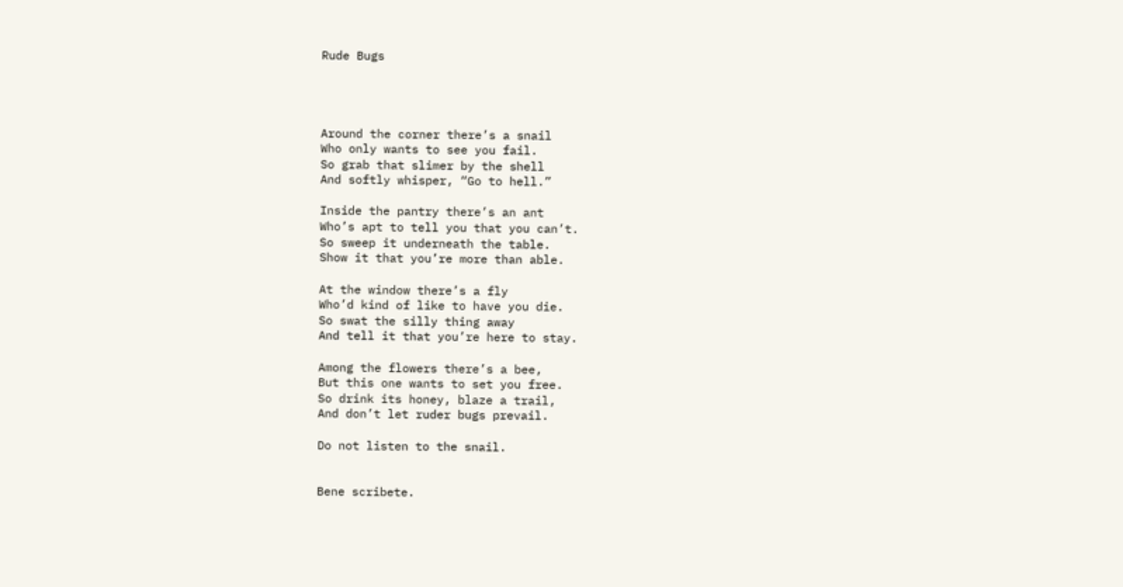Rude Bugs




Around the corner there’s a snail
Who only wants to see you fail.
So grab that slimer by the shell
And softly whisper, “Go to hell.”

Inside the pantry there’s an ant
Who’s apt to tell you that you can’t.
So sweep it underneath the table.
Show it that you’re more than able.

At the window there’s a fly
Who’d kind of like to have you die.
So swat the silly thing away
And tell it that you’re here to stay.

Among the flowers there’s a bee,
But this one wants to set you free.
So drink its honey, blaze a trail,
And don’t let ruder bugs prevail.

Do not listen to the snail.


Bene scribete.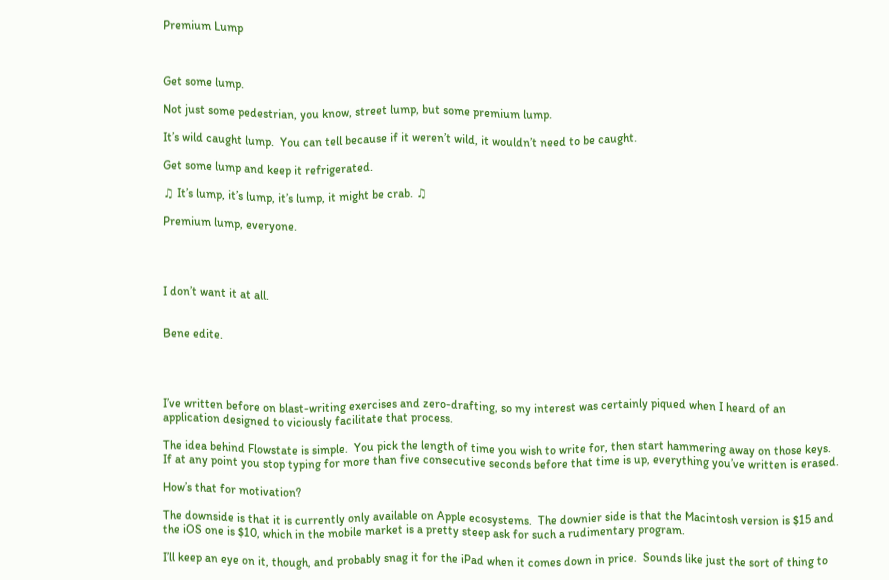Premium Lump



Get some lump.

Not just some pedestrian, you know, street lump, but some premium lump.

It’s wild caught lump.  You can tell because if it weren’t wild, it wouldn’t need to be caught.

Get some lump and keep it refrigerated.

♫ It’s lump, it’s lump, it’s lump, it might be crab. ♫

Premium lump, everyone.




I don’t want it at all.


Bene edite.




I’ve written before on blast-writing exercises and zero-drafting, so my interest was certainly piqued when I heard of an application designed to viciously facilitate that process.

The idea behind Flowstate is simple.  You pick the length of time you wish to write for, then start hammering away on those keys.  If at any point you stop typing for more than five consecutive seconds before that time is up, everything you’ve written is erased.

How’s that for motivation?

The downside is that it is currently only available on Apple ecosystems.  The downier side is that the Macintosh version is $15 and the iOS one is $10, which in the mobile market is a pretty steep ask for such a rudimentary program.

I’ll keep an eye on it, though, and probably snag it for the iPad when it comes down in price.  Sounds like just the sort of thing to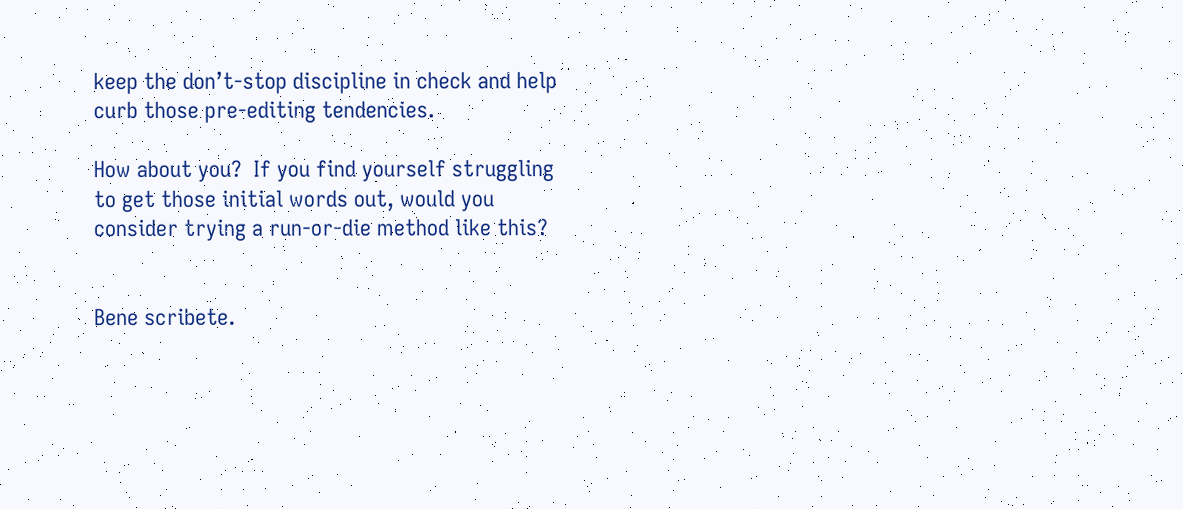keep the don’t-stop discipline in check and help curb those pre-editing tendencies.

How about you?  If you find yourself struggling to get those initial words out, would you consider trying a run-or-die method like this?


Bene scribete.